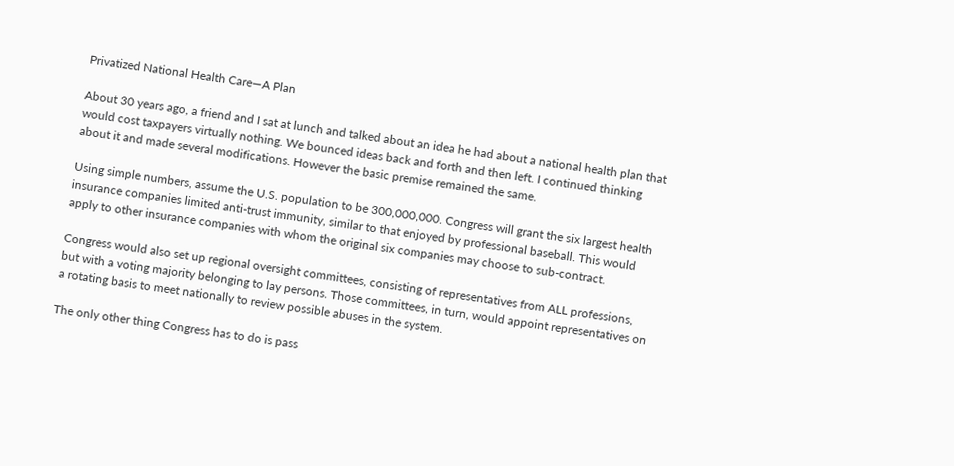Privatized National Health Care—A Plan

About 30 years ago, a friend and I sat at lunch and talked about an idea he had about a national health plan that would cost taxpayers virtually nothing. We bounced ideas back and forth and then left. I continued thinking about it and made several modifications. However the basic premise remained the same.

Using simple numbers, assume the U.S. population to be 300,000,000. Congress will grant the six largest health insurance companies limited anti-trust immunity, similar to that enjoyed by professional baseball. This would apply to other insurance companies with whom the original six companies may choose to sub-contract.

Congress would also set up regional oversight committees, consisting of representatives from ALL professions, but with a voting majority belonging to lay persons. Those committees, in turn, would appoint representatives on a rotating basis to meet nationally to review possible abuses in the system.

The only other thing Congress has to do is pass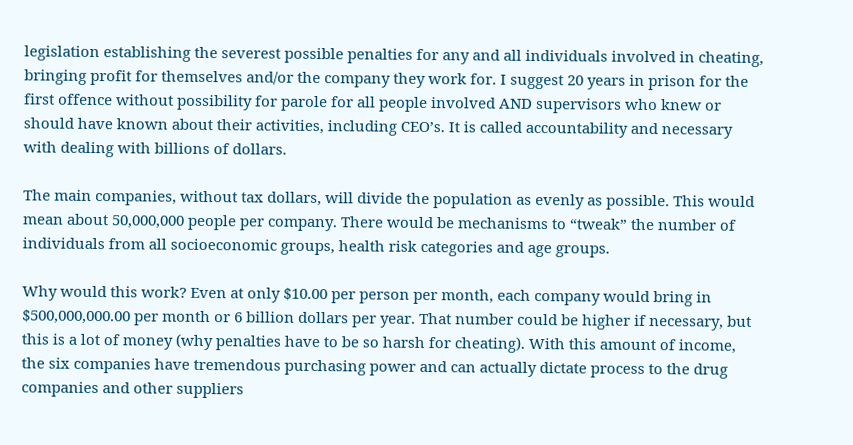legislation establishing the severest possible penalties for any and all individuals involved in cheating, bringing profit for themselves and/or the company they work for. I suggest 20 years in prison for the first offence without possibility for parole for all people involved AND supervisors who knew or should have known about their activities, including CEO’s. It is called accountability and necessary with dealing with billions of dollars.

The main companies, without tax dollars, will divide the population as evenly as possible. This would mean about 50,000,000 people per company. There would be mechanisms to “tweak” the number of individuals from all socioeconomic groups, health risk categories and age groups.

Why would this work? Even at only $10.00 per person per month, each company would bring in $500,000,000.00 per month or 6 billion dollars per year. That number could be higher if necessary, but this is a lot of money (why penalties have to be so harsh for cheating). With this amount of income, the six companies have tremendous purchasing power and can actually dictate process to the drug companies and other suppliers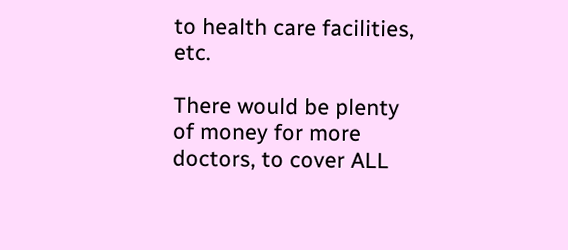to health care facilities, etc.

There would be plenty of money for more doctors, to cover ALL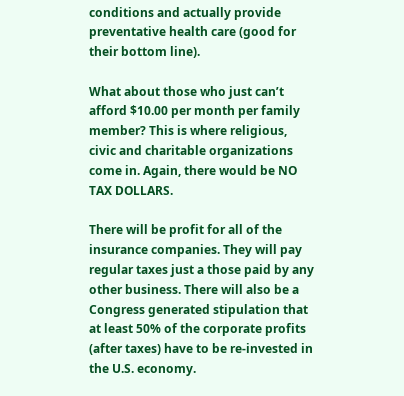conditions and actually provide preventative health care (good for their bottom line).

What about those who just can’t afford $10.00 per month per family member? This is where religious, civic and charitable organizations come in. Again, there would be NO TAX DOLLARS.

There will be profit for all of the insurance companies. They will pay regular taxes just a those paid by any other business. There will also be a Congress generated stipulation that at least 50% of the corporate profits (after taxes) have to be re-invested in the U.S. economy.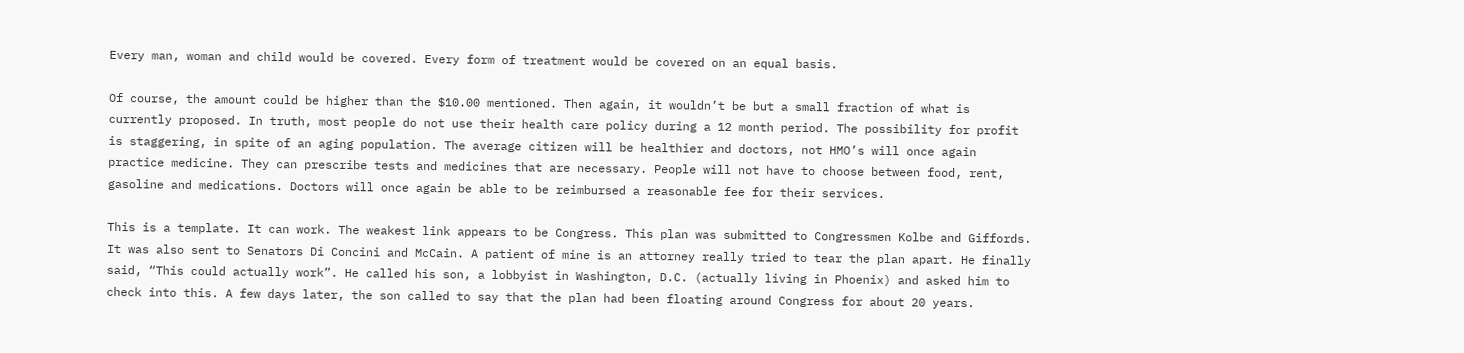Every man, woman and child would be covered. Every form of treatment would be covered on an equal basis.

Of course, the amount could be higher than the $10.00 mentioned. Then again, it wouldn’t be but a small fraction of what is currently proposed. In truth, most people do not use their health care policy during a 12 month period. The possibility for profit is staggering, in spite of an aging population. The average citizen will be healthier and doctors, not HMO’s will once again practice medicine. They can prescribe tests and medicines that are necessary. People will not have to choose between food, rent, gasoline and medications. Doctors will once again be able to be reimbursed a reasonable fee for their services.

This is a template. It can work. The weakest link appears to be Congress. This plan was submitted to Congressmen Kolbe and Giffords. It was also sent to Senators Di Concini and McCain. A patient of mine is an attorney really tried to tear the plan apart. He finally said, “This could actually work”. He called his son, a lobbyist in Washington, D.C. (actually living in Phoenix) and asked him to check into this. A few days later, the son called to say that the plan had been floating around Congress for about 20 years.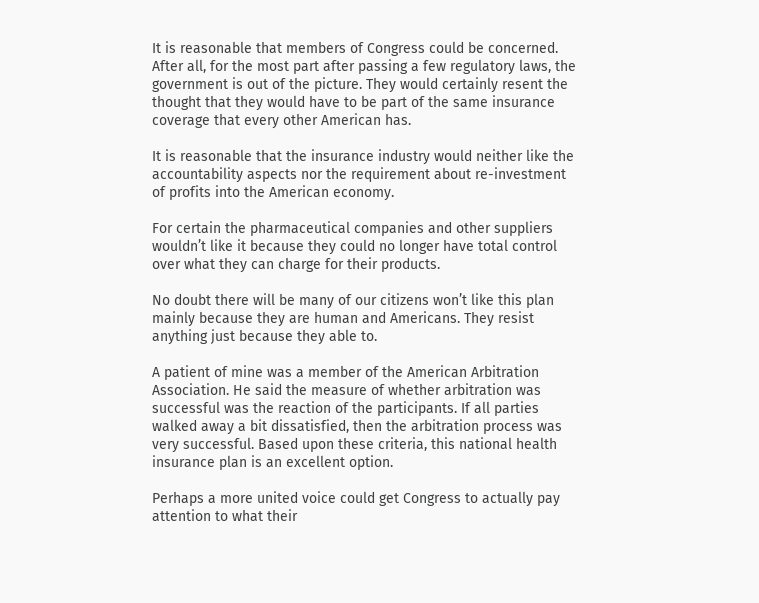It is reasonable that members of Congress could be concerned. After all, for the most part after passing a few regulatory laws, the government is out of the picture. They would certainly resent the thought that they would have to be part of the same insurance coverage that every other American has.

It is reasonable that the insurance industry would neither like the accountability aspects nor the requirement about re-investment of profits into the American economy.

For certain the pharmaceutical companies and other suppliers wouldn’t like it because they could no longer have total control over what they can charge for their products.

No doubt there will be many of our citizens won’t like this plan mainly because they are human and Americans. They resist anything just because they able to.

A patient of mine was a member of the American Arbitration Association. He said the measure of whether arbitration was successful was the reaction of the participants. If all parties walked away a bit dissatisfied, then the arbitration process was very successful. Based upon these criteria, this national health insurance plan is an excellent option.

Perhaps a more united voice could get Congress to actually pay attention to what their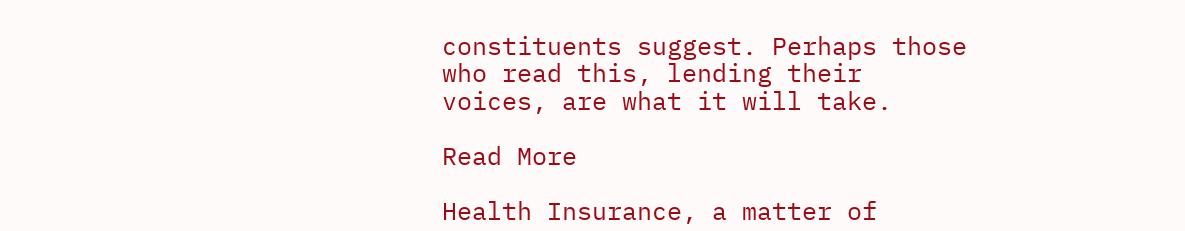constituents suggest. Perhaps those who read this, lending their voices, are what it will take.

Read More

Health Insurance, a matter of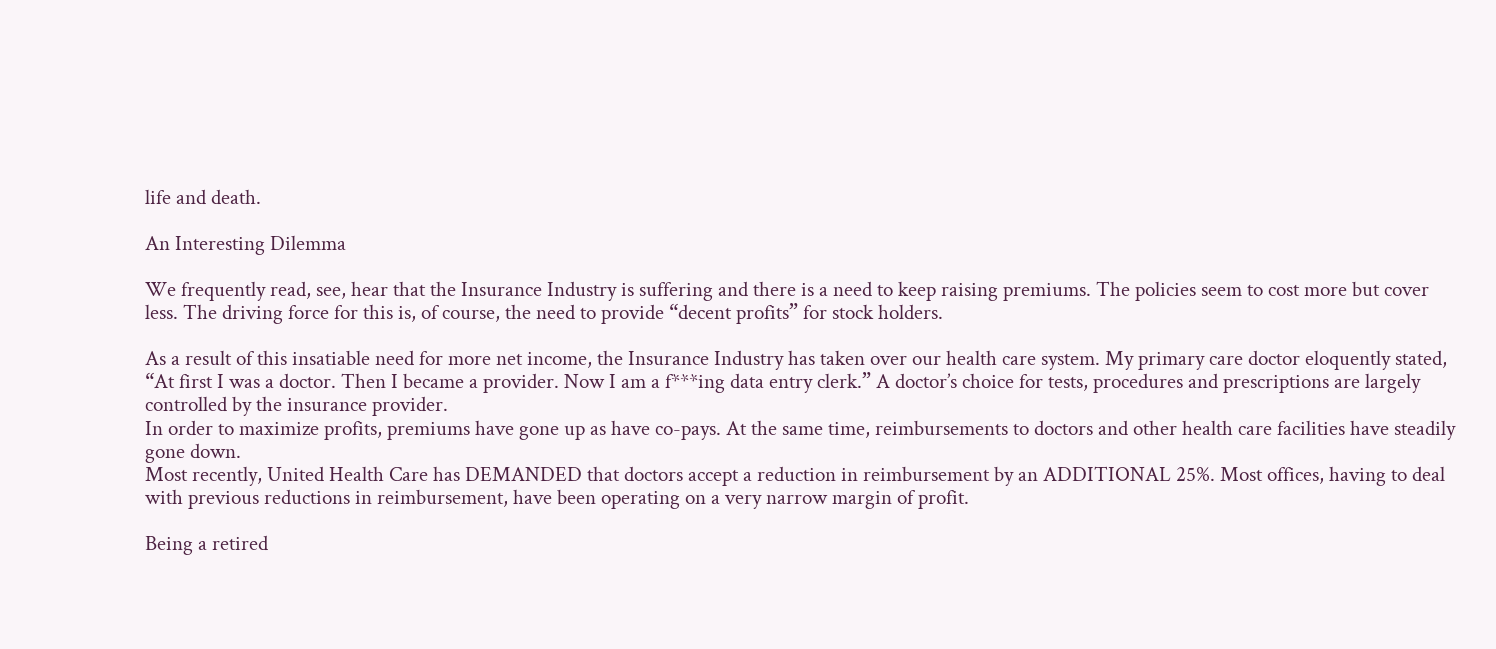life and death.

An Interesting Dilemma

We frequently read, see, hear that the Insurance Industry is suffering and there is a need to keep raising premiums. The policies seem to cost more but cover less. The driving force for this is, of course, the need to provide “decent profits” for stock holders.

As a result of this insatiable need for more net income, the Insurance Industry has taken over our health care system. My primary care doctor eloquently stated, “At first I was a doctor. Then I became a provider. Now I am a f***ing data entry clerk.” A doctor’s choice for tests, procedures and prescriptions are largely controlled by the insurance provider.
In order to maximize profits, premiums have gone up as have co-pays. At the same time, reimbursements to doctors and other health care facilities have steadily gone down.
Most recently, United Health Care has DEMANDED that doctors accept a reduction in reimbursement by an ADDITIONAL 25%. Most offices, having to deal with previous reductions in reimbursement, have been operating on a very narrow margin of profit.

Being a retired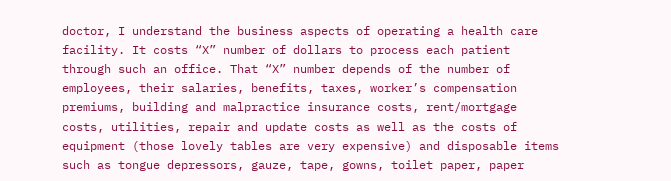doctor, I understand the business aspects of operating a health care facility. It costs “X” number of dollars to process each patient through such an office. That “X” number depends of the number of employees, their salaries, benefits, taxes, worker’s compensation premiums, building and malpractice insurance costs, rent/mortgage costs, utilities, repair and update costs as well as the costs of equipment (those lovely tables are very expensive) and disposable items such as tongue depressors, gauze, tape, gowns, toilet paper, paper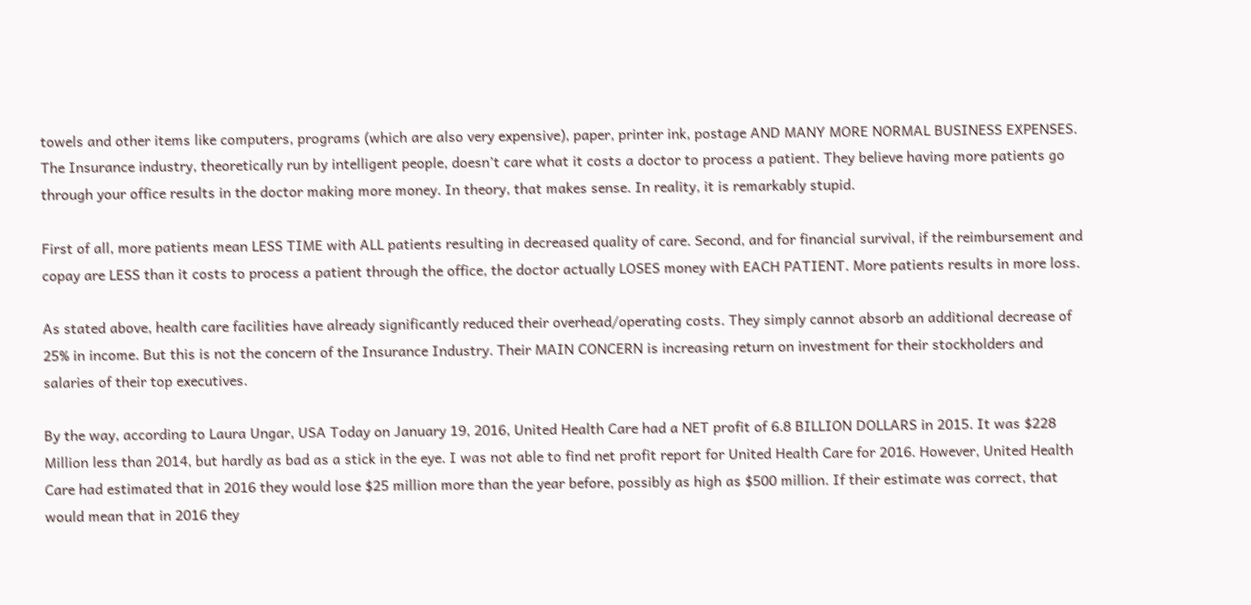towels and other items like computers, programs (which are also very expensive), paper, printer ink, postage AND MANY MORE NORMAL BUSINESS EXPENSES.
The Insurance industry, theoretically run by intelligent people, doesn’t care what it costs a doctor to process a patient. They believe having more patients go through your office results in the doctor making more money. In theory, that makes sense. In reality, it is remarkably stupid.

First of all, more patients mean LESS TIME with ALL patients resulting in decreased quality of care. Second, and for financial survival, if the reimbursement and copay are LESS than it costs to process a patient through the office, the doctor actually LOSES money with EACH PATIENT. More patients results in more loss.

As stated above, health care facilities have already significantly reduced their overhead/operating costs. They simply cannot absorb an additional decrease of 25% in income. But this is not the concern of the Insurance Industry. Their MAIN CONCERN is increasing return on investment for their stockholders and salaries of their top executives.

By the way, according to Laura Ungar, USA Today on January 19, 2016, United Health Care had a NET profit of 6.8 BILLION DOLLARS in 2015. It was $228 Million less than 2014, but hardly as bad as a stick in the eye. I was not able to find net profit report for United Health Care for 2016. However, United Health Care had estimated that in 2016 they would lose $25 million more than the year before, possibly as high as $500 million. If their estimate was correct, that would mean that in 2016 they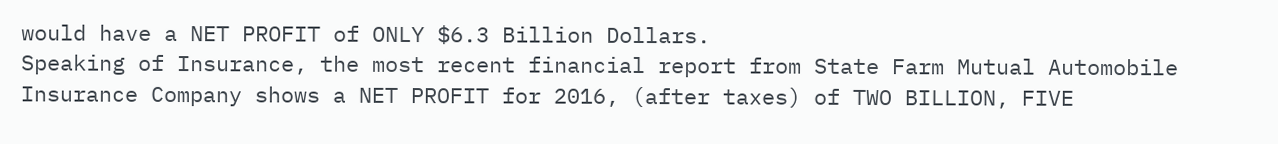would have a NET PROFIT of ONLY $6.3 Billion Dollars.
Speaking of Insurance, the most recent financial report from State Farm Mutual Automobile Insurance Company shows a NET PROFIT for 2016, (after taxes) of TWO BILLION, FIVE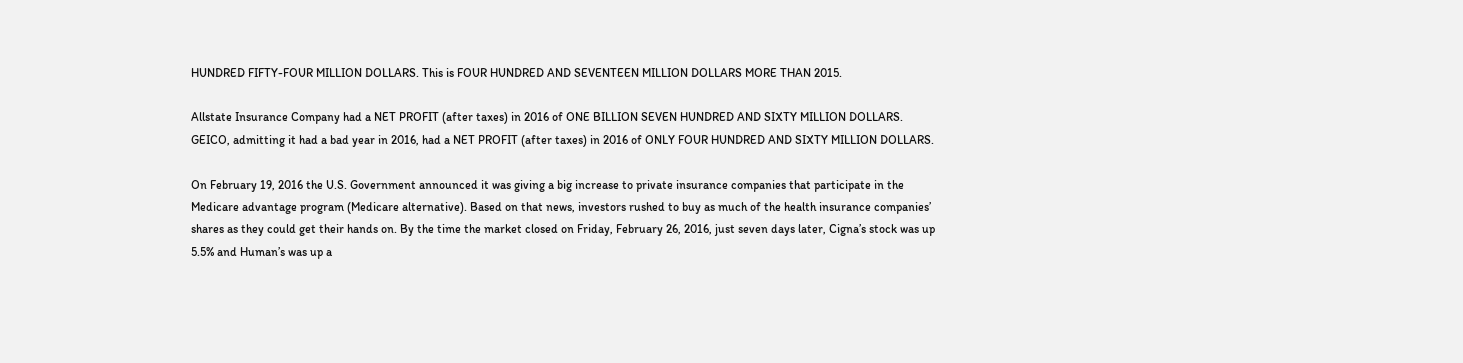HUNDRED FIFTY-FOUR MILLION DOLLARS. This is FOUR HUNDRED AND SEVENTEEN MILLION DOLLARS MORE THAN 2015.

Allstate Insurance Company had a NET PROFIT (after taxes) in 2016 of ONE BILLION SEVEN HUNDRED AND SIXTY MILLION DOLLARS.
GEICO, admitting it had a bad year in 2016, had a NET PROFIT (after taxes) in 2016 of ONLY FOUR HUNDRED AND SIXTY MILLION DOLLARS.

On February 19, 2016 the U.S. Government announced it was giving a big increase to private insurance companies that participate in the Medicare advantage program (Medicare alternative). Based on that news, investors rushed to buy as much of the health insurance companies’ shares as they could get their hands on. By the time the market closed on Friday, February 26, 2016, just seven days later, Cigna’s stock was up 5.5% and Human’s was up a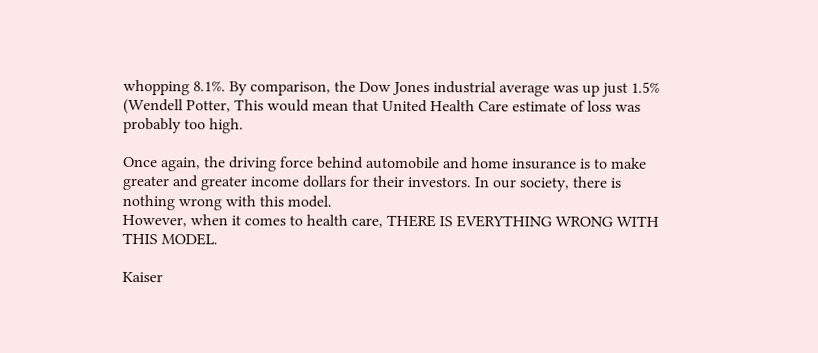whopping 8.1%. By comparison, the Dow Jones industrial average was up just 1.5% (Wendell Potter, This would mean that United Health Care estimate of loss was probably too high.

Once again, the driving force behind automobile and home insurance is to make greater and greater income dollars for their investors. In our society, there is nothing wrong with this model.
However, when it comes to health care, THERE IS EVERYTHING WRONG WITH THIS MODEL.

Kaiser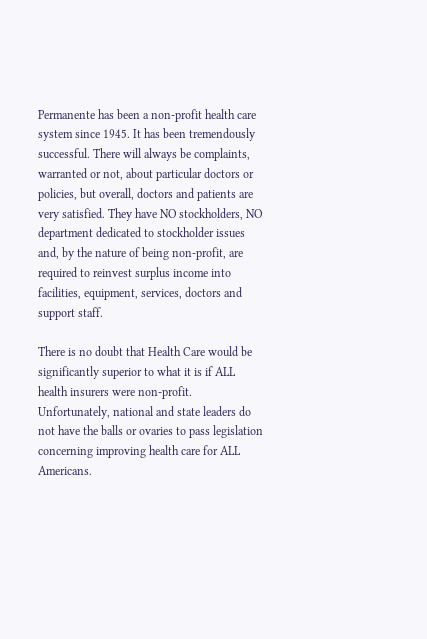Permanente has been a non-profit health care system since 1945. It has been tremendously successful. There will always be complaints, warranted or not, about particular doctors or policies, but overall, doctors and patients are very satisfied. They have NO stockholders, NO department dedicated to stockholder issues and, by the nature of being non-profit, are required to reinvest surplus income into facilities, equipment, services, doctors and support staff.

There is no doubt that Health Care would be significantly superior to what it is if ALL health insurers were non-profit. Unfortunately, national and state leaders do not have the balls or ovaries to pass legislation concerning improving health care for ALL Americans.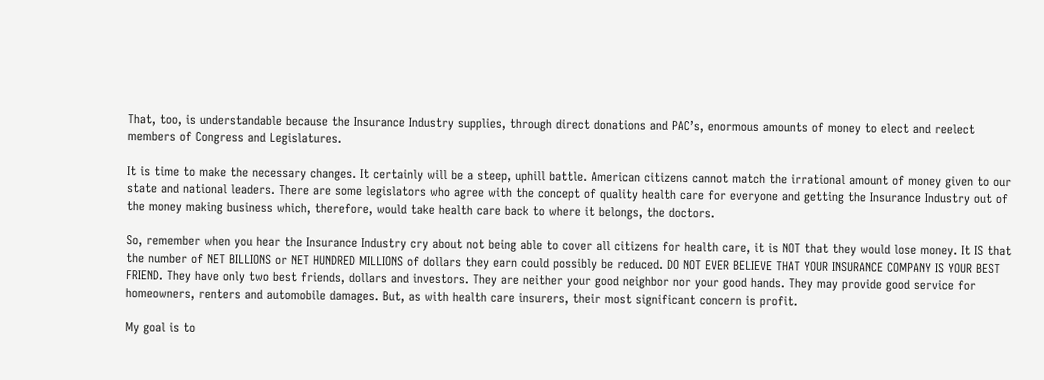That, too, is understandable because the Insurance Industry supplies, through direct donations and PAC’s, enormous amounts of money to elect and reelect members of Congress and Legislatures.

It is time to make the necessary changes. It certainly will be a steep, uphill battle. American citizens cannot match the irrational amount of money given to our state and national leaders. There are some legislators who agree with the concept of quality health care for everyone and getting the Insurance Industry out of the money making business which, therefore, would take health care back to where it belongs, the doctors.

So, remember when you hear the Insurance Industry cry about not being able to cover all citizens for health care, it is NOT that they would lose money. It IS that the number of NET BILLIONS or NET HUNDRED MILLIONS of dollars they earn could possibly be reduced. DO NOT EVER BELIEVE THAT YOUR INSURANCE COMPANY IS YOUR BEST FRIEND. They have only two best friends, dollars and investors. They are neither your good neighbor nor your good hands. They may provide good service for homeowners, renters and automobile damages. But, as with health care insurers, their most significant concern is profit.

My goal is to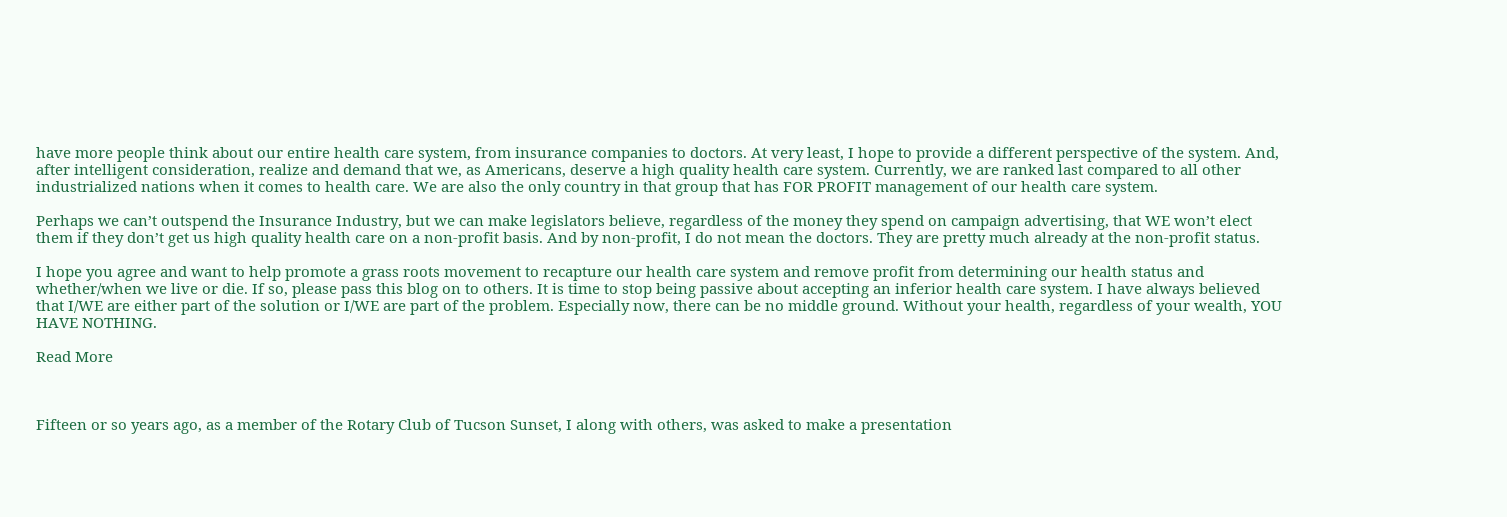have more people think about our entire health care system, from insurance companies to doctors. At very least, I hope to provide a different perspective of the system. And, after intelligent consideration, realize and demand that we, as Americans, deserve a high quality health care system. Currently, we are ranked last compared to all other industrialized nations when it comes to health care. We are also the only country in that group that has FOR PROFIT management of our health care system.

Perhaps we can’t outspend the Insurance Industry, but we can make legislators believe, regardless of the money they spend on campaign advertising, that WE won’t elect them if they don’t get us high quality health care on a non-profit basis. And by non-profit, I do not mean the doctors. They are pretty much already at the non-profit status.

I hope you agree and want to help promote a grass roots movement to recapture our health care system and remove profit from determining our health status and whether/when we live or die. If so, please pass this blog on to others. It is time to stop being passive about accepting an inferior health care system. I have always believed that I/WE are either part of the solution or I/WE are part of the problem. Especially now, there can be no middle ground. Without your health, regardless of your wealth, YOU HAVE NOTHING.

Read More



Fifteen or so years ago, as a member of the Rotary Club of Tucson Sunset, I along with others, was asked to make a presentation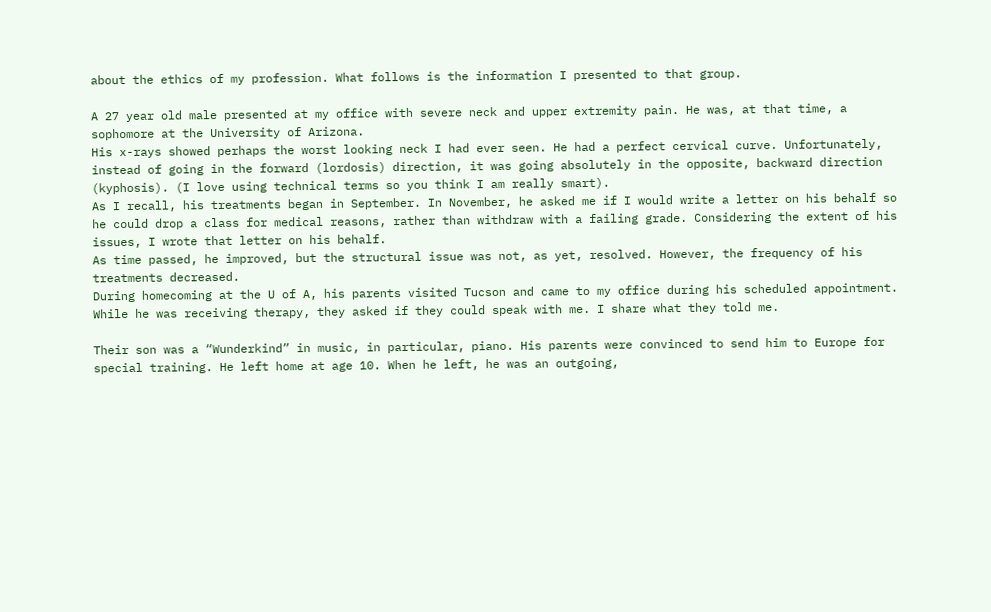about the ethics of my profession. What follows is the information I presented to that group.

A 27 year old male presented at my office with severe neck and upper extremity pain. He was, at that time, a sophomore at the University of Arizona.
His x-rays showed perhaps the worst looking neck I had ever seen. He had a perfect cervical curve. Unfortunately, instead of going in the forward (lordosis) direction, it was going absolutely in the opposite, backward direction (kyphosis). (I love using technical terms so you think I am really smart).
As I recall, his treatments began in September. In November, he asked me if I would write a letter on his behalf so he could drop a class for medical reasons, rather than withdraw with a failing grade. Considering the extent of his issues, I wrote that letter on his behalf.
As time passed, he improved, but the structural issue was not, as yet, resolved. However, the frequency of his treatments decreased.
During homecoming at the U of A, his parents visited Tucson and came to my office during his scheduled appointment. While he was receiving therapy, they asked if they could speak with me. I share what they told me.

Their son was a “Wunderkind” in music, in particular, piano. His parents were convinced to send him to Europe for special training. He left home at age 10. When he left, he was an outgoing,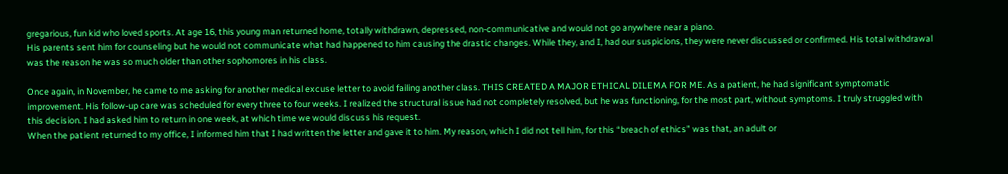gregarious, fun kid who loved sports. At age 16, this young man returned home, totally withdrawn, depressed, non-communicative and would not go anywhere near a piano.
His parents sent him for counseling but he would not communicate what had happened to him causing the drastic changes. While they, and I, had our suspicions, they were never discussed or confirmed. His total withdrawal was the reason he was so much older than other sophomores in his class.

Once again, in November, he came to me asking for another medical excuse letter to avoid failing another class. THIS CREATED A MAJOR ETHICAL DILEMA FOR ME. As a patient, he had significant symptomatic improvement. His follow-up care was scheduled for every three to four weeks. I realized the structural issue had not completely resolved, but he was functioning, for the most part, without symptoms. I truly struggled with this decision. I had asked him to return in one week, at which time we would discuss his request.
When the patient returned to my office, I informed him that I had written the letter and gave it to him. My reason, which I did not tell him, for this “breach of ethics” was that, an adult or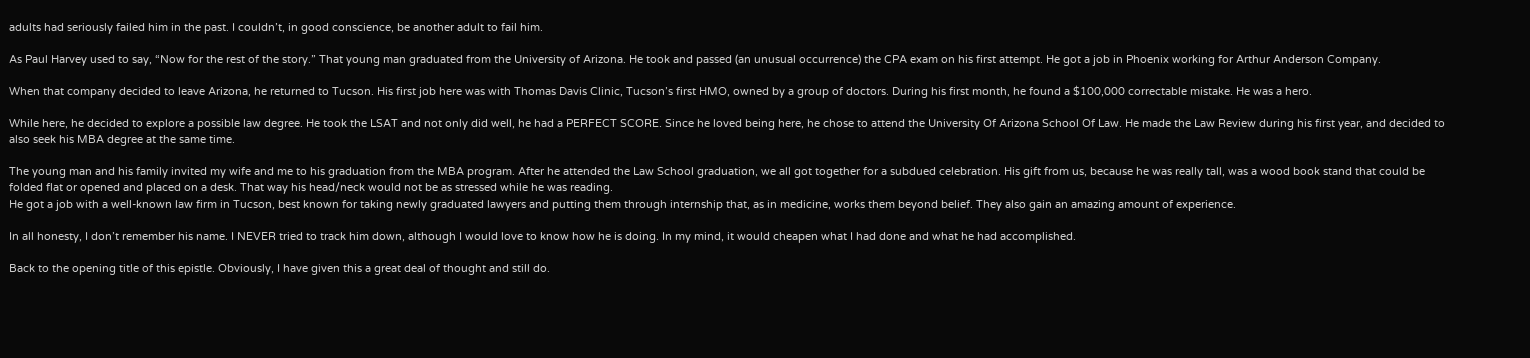adults had seriously failed him in the past. I couldn’t, in good conscience, be another adult to fail him.

As Paul Harvey used to say, “Now for the rest of the story.” That young man graduated from the University of Arizona. He took and passed (an unusual occurrence) the CPA exam on his first attempt. He got a job in Phoenix working for Arthur Anderson Company.

When that company decided to leave Arizona, he returned to Tucson. His first job here was with Thomas Davis Clinic, Tucson’s first HMO, owned by a group of doctors. During his first month, he found a $100,000 correctable mistake. He was a hero.

While here, he decided to explore a possible law degree. He took the LSAT and not only did well, he had a PERFECT SCORE. Since he loved being here, he chose to attend the University Of Arizona School Of Law. He made the Law Review during his first year, and decided to also seek his MBA degree at the same time.

The young man and his family invited my wife and me to his graduation from the MBA program. After he attended the Law School graduation, we all got together for a subdued celebration. His gift from us, because he was really tall, was a wood book stand that could be folded flat or opened and placed on a desk. That way his head/neck would not be as stressed while he was reading.
He got a job with a well-known law firm in Tucson, best known for taking newly graduated lawyers and putting them through internship that, as in medicine, works them beyond belief. They also gain an amazing amount of experience.

In all honesty, I don’t remember his name. I NEVER tried to track him down, although I would love to know how he is doing. In my mind, it would cheapen what I had done and what he had accomplished.

Back to the opening title of this epistle. Obviously, I have given this a great deal of thought and still do.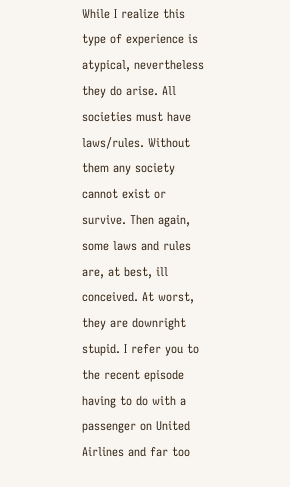While I realize this type of experience is atypical, nevertheless they do arise. All societies must have laws/rules. Without them any society cannot exist or survive. Then again, some laws and rules are, at best, ill conceived. At worst, they are downright stupid. I refer you to the recent episode having to do with a passenger on United Airlines and far too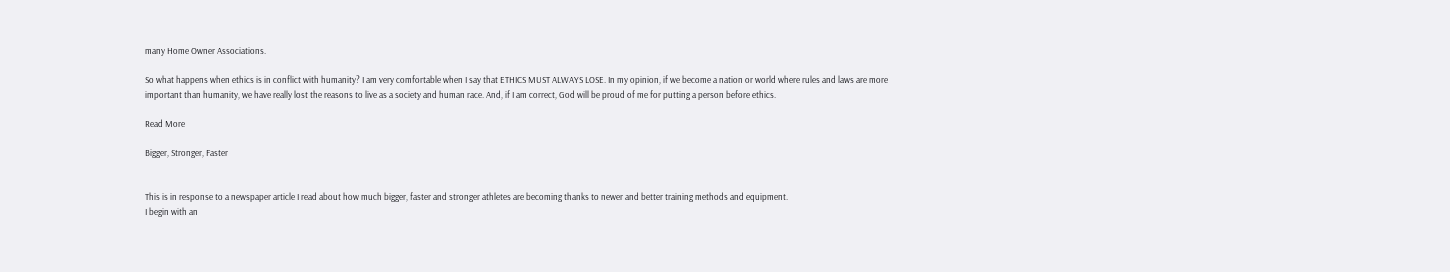many Home Owner Associations.

So what happens when ethics is in conflict with humanity? I am very comfortable when I say that ETHICS MUST ALWAYS LOSE. In my opinion, if we become a nation or world where rules and laws are more important than humanity, we have really lost the reasons to live as a society and human race. And, if I am correct, God will be proud of me for putting a person before ethics.

Read More

Bigger, Stronger, Faster


This is in response to a newspaper article I read about how much bigger, faster and stronger athletes are becoming thanks to newer and better training methods and equipment.
I begin with an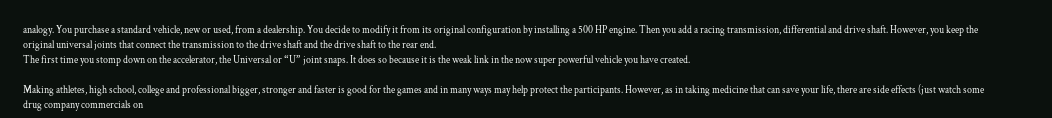analogy. You purchase a standard vehicle, new or used, from a dealership. You decide to modify it from its original configuration by installing a 500 HP engine. Then you add a racing transmission, differential and drive shaft. However, you keep the original universal joints that connect the transmission to the drive shaft and the drive shaft to the rear end.
The first time you stomp down on the accelerator, the Universal or “U” joint snaps. It does so because it is the weak link in the now super powerful vehicle you have created.

Making athletes, high school, college and professional bigger, stronger and faster is good for the games and in many ways may help protect the participants. However, as in taking medicine that can save your life, there are side effects (just watch some drug company commercials on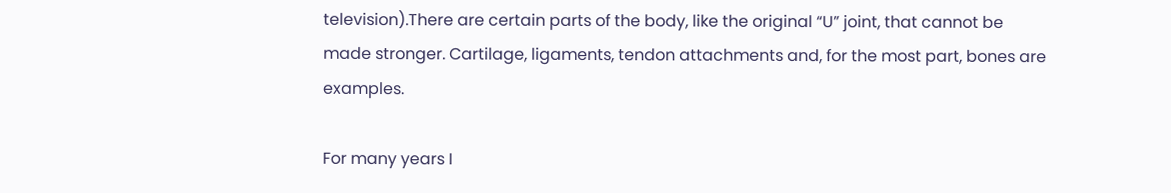television).There are certain parts of the body, like the original “U” joint, that cannot be made stronger. Cartilage, ligaments, tendon attachments and, for the most part, bones are examples.

For many years I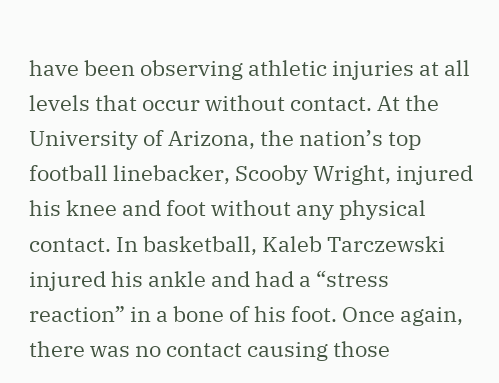have been observing athletic injuries at all levels that occur without contact. At the University of Arizona, the nation’s top football linebacker, Scooby Wright, injured his knee and foot without any physical contact. In basketball, Kaleb Tarczewski injured his ankle and had a “stress reaction” in a bone of his foot. Once again, there was no contact causing those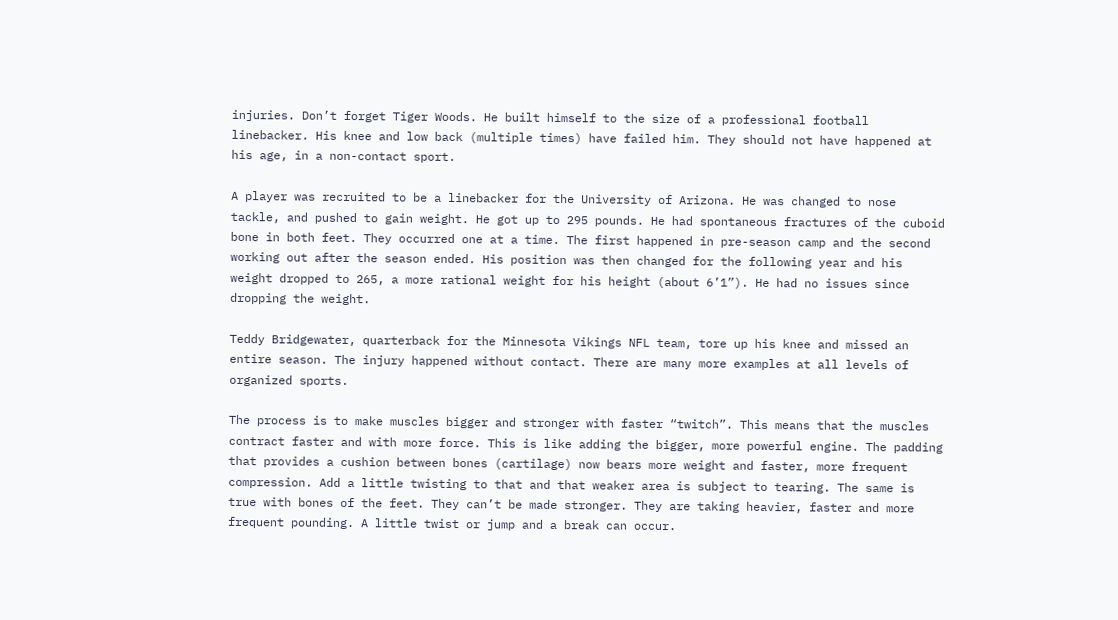injuries. Don’t forget Tiger Woods. He built himself to the size of a professional football linebacker. His knee and low back (multiple times) have failed him. They should not have happened at his age, in a non-contact sport.

A player was recruited to be a linebacker for the University of Arizona. He was changed to nose tackle, and pushed to gain weight. He got up to 295 pounds. He had spontaneous fractures of the cuboid bone in both feet. They occurred one at a time. The first happened in pre-season camp and the second working out after the season ended. His position was then changed for the following year and his weight dropped to 265, a more rational weight for his height (about 6’1”). He had no issues since dropping the weight.

Teddy Bridgewater, quarterback for the Minnesota Vikings NFL team, tore up his knee and missed an entire season. The injury happened without contact. There are many more examples at all levels of organized sports.

The process is to make muscles bigger and stronger with faster “twitch”. This means that the muscles contract faster and with more force. This is like adding the bigger, more powerful engine. The padding that provides a cushion between bones (cartilage) now bears more weight and faster, more frequent compression. Add a little twisting to that and that weaker area is subject to tearing. The same is true with bones of the feet. They can’t be made stronger. They are taking heavier, faster and more frequent pounding. A little twist or jump and a break can occur.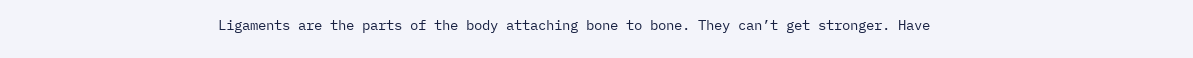Ligaments are the parts of the body attaching bone to bone. They can’t get stronger. Have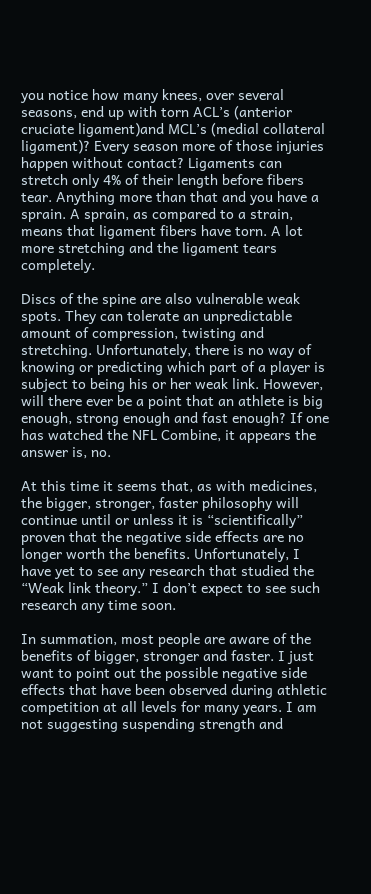you notice how many knees, over several seasons, end up with torn ACL’s (anterior cruciate ligament)and MCL’s (medial collateral ligament)? Every season more of those injuries happen without contact? Ligaments can stretch only 4% of their length before fibers tear. Anything more than that and you have a sprain. A sprain, as compared to a strain, means that ligament fibers have torn. A lot more stretching and the ligament tears completely.

Discs of the spine are also vulnerable weak spots. They can tolerate an unpredictable amount of compression, twisting and stretching. Unfortunately, there is no way of knowing or predicting which part of a player is subject to being his or her weak link. However, will there ever be a point that an athlete is big enough, strong enough and fast enough? If one has watched the NFL Combine, it appears the answer is, no.

At this time it seems that, as with medicines, the bigger, stronger, faster philosophy will continue until or unless it is “scientifically” proven that the negative side effects are no longer worth the benefits. Unfortunately, I have yet to see any research that studied the “Weak link theory.” I don’t expect to see such research any time soon.

In summation, most people are aware of the benefits of bigger, stronger and faster. I just want to point out the possible negative side effects that have been observed during athletic competition at all levels for many years. I am not suggesting suspending strength and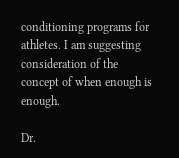conditioning programs for athletes. I am suggesting consideration of the concept of when enough is enough.

Dr.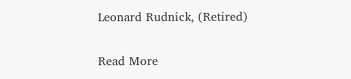Leonard Rudnick, (Retired)

Read More